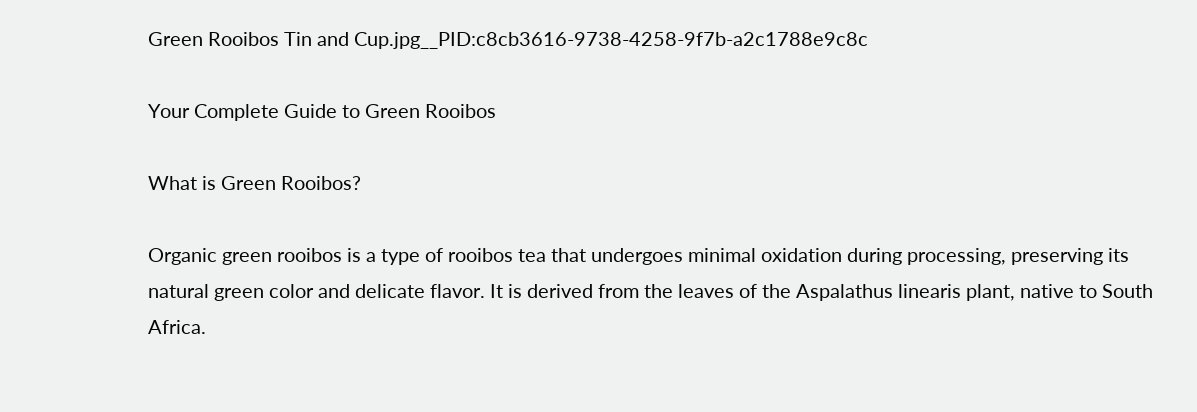Green Rooibos Tin and Cup.jpg__PID:c8cb3616-9738-4258-9f7b-a2c1788e9c8c

Your Complete Guide to Green Rooibos

What is Green Rooibos?

Organic green rooibos is a type of rooibos tea that undergoes minimal oxidation during processing, preserving its natural green color and delicate flavor. It is derived from the leaves of the Aspalathus linearis plant, native to South Africa.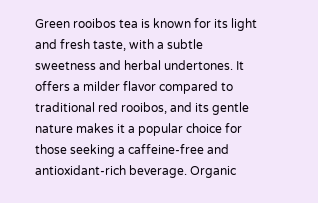Green rooibos tea is known for its light and fresh taste, with a subtle sweetness and herbal undertones. It offers a milder flavor compared to traditional red rooibos, and its gentle nature makes it a popular choice for those seeking a caffeine-free and antioxidant-rich beverage. Organic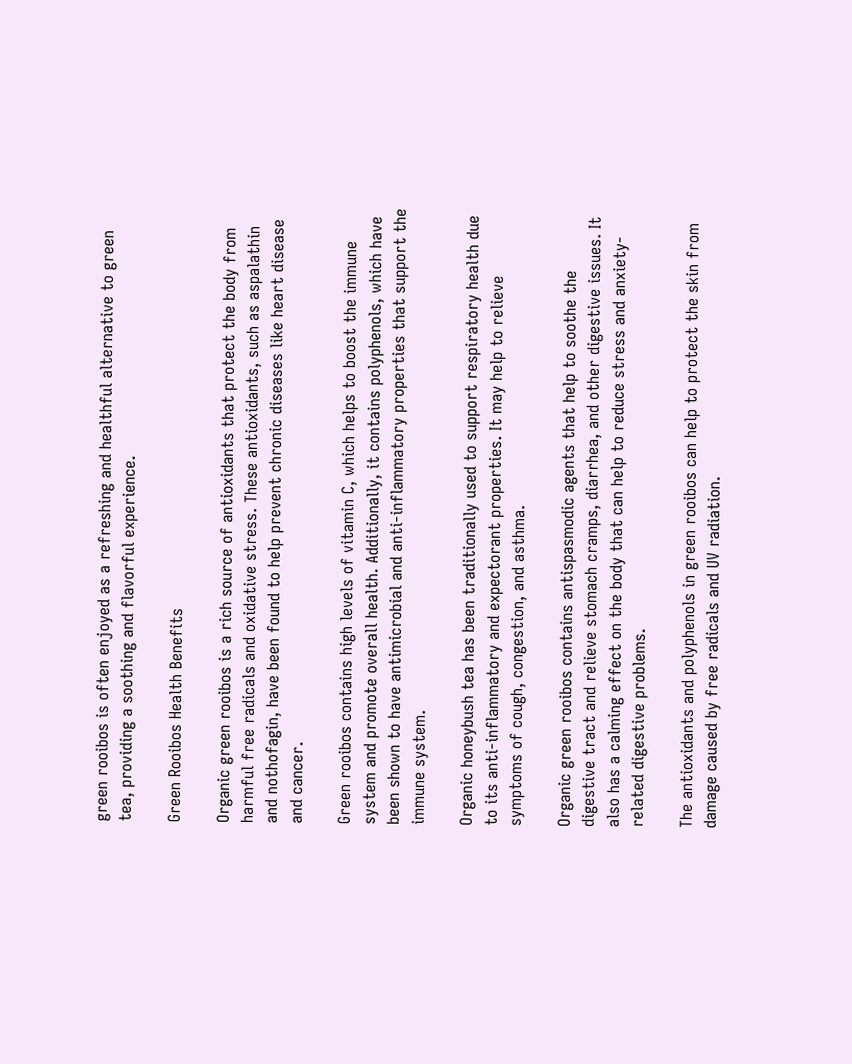green rooibos is often enjoyed as a refreshing and healthful alternative to green tea, providing a soothing and flavorful experience.

Green Rooibos Health Benefits

Organic green rooibos is a rich source of antioxidants that protect the body from harmful free radicals and oxidative stress. These antioxidants, such as aspalathin and nothofagin, have been found to help prevent chronic diseases like heart disease and cancer.

Green rooibos contains high levels of vitamin C, which helps to boost the immune system and promote overall health. Additionally, it contains polyphenols, which have been shown to have antimicrobial and anti-inflammatory properties that support the immune system.

Organic honeybush tea has been traditionally used to support respiratory health due to its anti-inflammatory and expectorant properties. It may help to relieve symptoms of cough, congestion, and asthma.

Organic green rooibos contains antispasmodic agents that help to soothe the digestive tract and relieve stomach cramps, diarrhea, and other digestive issues. It also has a calming effect on the body that can help to reduce stress and anxiety-related digestive problems.

The antioxidants and polyphenols in green rooibos can help to protect the skin from damage caused by free radicals and UV radiation.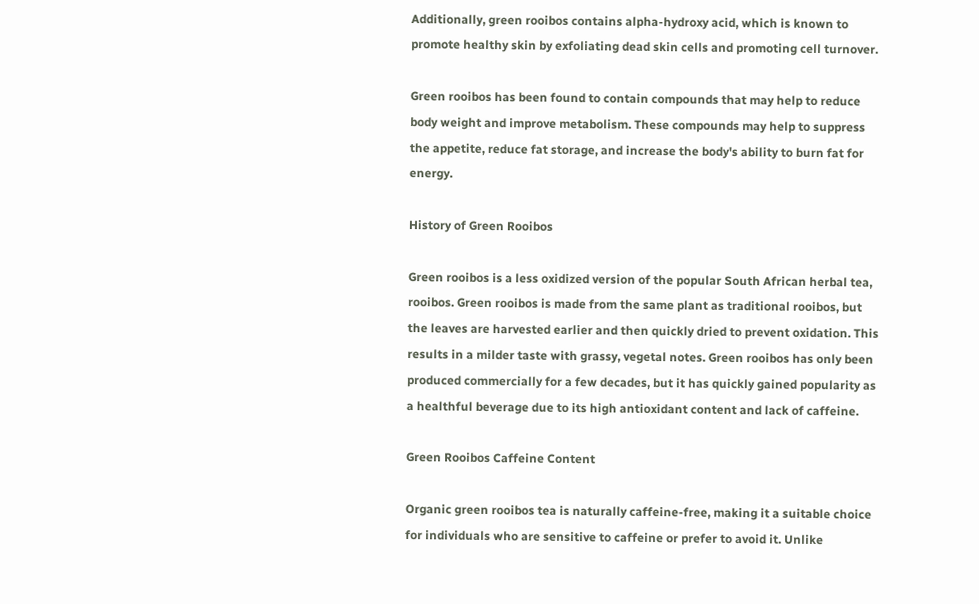Additionally, green rooibos contains alpha-hydroxy acid, which is known to promote healthy skin by exfoliating dead skin cells and promoting cell turnover.

Green rooibos has been found to contain compounds that may help to reduce body weight and improve metabolism. These compounds may help to suppress the appetite, reduce fat storage, and increase the body's ability to burn fat for energy.

History of Green Rooibos

Green rooibos is a less oxidized version of the popular South African herbal tea, rooibos. Green rooibos is made from the same plant as traditional rooibos, but the leaves are harvested earlier and then quickly dried to prevent oxidation. This results in a milder taste with grassy, vegetal notes. Green rooibos has only been produced commercially for a few decades, but it has quickly gained popularity as a healthful beverage due to its high antioxidant content and lack of caffeine.

Green Rooibos Caffeine Content

Organic green rooibos tea is naturally caffeine-free, making it a suitable choice for individuals who are sensitive to caffeine or prefer to avoid it. Unlike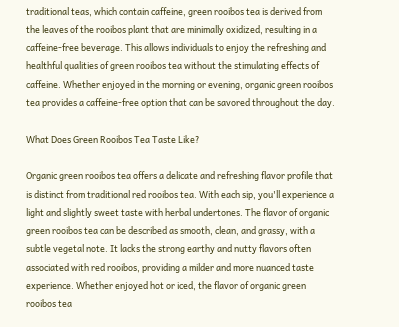traditional teas, which contain caffeine, green rooibos tea is derived from the leaves of the rooibos plant that are minimally oxidized, resulting in a caffeine-free beverage. This allows individuals to enjoy the refreshing and healthful qualities of green rooibos tea without the stimulating effects of caffeine. Whether enjoyed in the morning or evening, organic green rooibos tea provides a caffeine-free option that can be savored throughout the day.

What Does Green Rooibos Tea Taste Like?

Organic green rooibos tea offers a delicate and refreshing flavor profile that is distinct from traditional red rooibos tea. With each sip, you'll experience a light and slightly sweet taste with herbal undertones. The flavor of organic green rooibos tea can be described as smooth, clean, and grassy, with a subtle vegetal note. It lacks the strong earthy and nutty flavors often associated with red rooibos, providing a milder and more nuanced taste experience. Whether enjoyed hot or iced, the flavor of organic green rooibos tea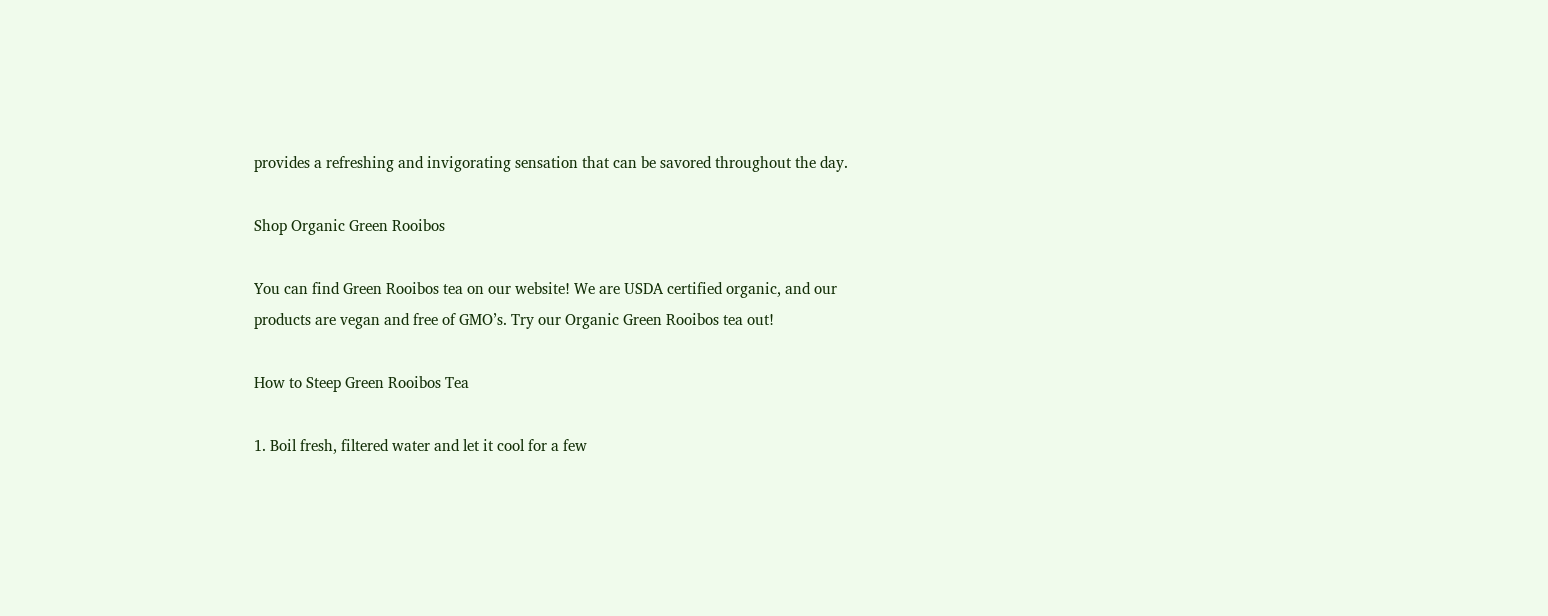provides a refreshing and invigorating sensation that can be savored throughout the day.

Shop Organic Green Rooibos

You can find Green Rooibos tea on our website! We are USDA certified organic, and our products are vegan and free of GMO’s. Try our Organic Green Rooibos tea out!

How to Steep Green Rooibos Tea

1. Boil fresh, filtered water and let it cool for a few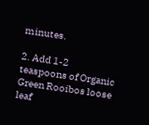minutes.

2. Add 1-2 teaspoons of Organic Green Rooibos loose leaf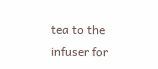tea to the infuser for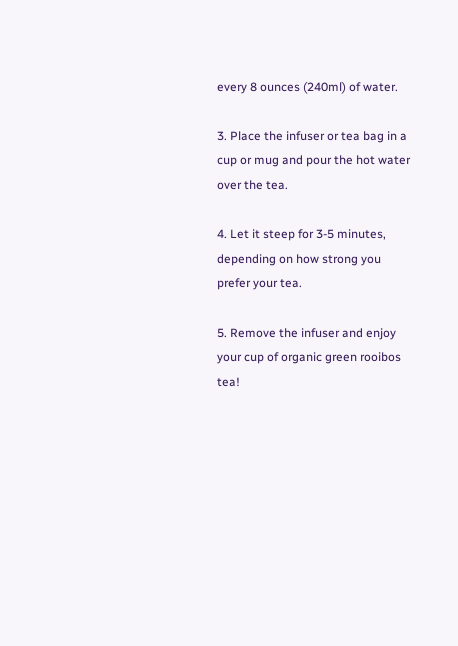every 8 ounces (240ml) of water.

3. Place the infuser or tea bag in a cup or mug and pour the hot water over the tea.

4. Let it steep for 3-5 minutes, depending on how strong you prefer your tea.

5. Remove the infuser and enjoy your cup of organic green rooibos tea!